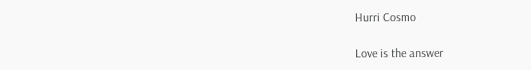Hurri Cosmo

Love is the answer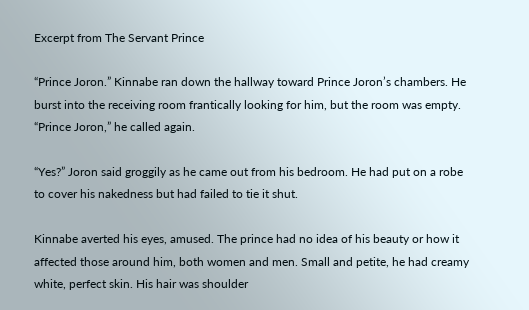Excerpt from The Servant Prince

“Prince Joron.” Kinnabe ran down the hallway toward Prince Joron’s chambers. He burst into the receiving room frantically looking for him, but the room was empty. “Prince Joron,” he called again.

“Yes?” Joron said groggily as he came out from his bedroom. He had put on a robe to cover his nakedness but had failed to tie it shut.

Kinnabe averted his eyes, amused. The prince had no idea of his beauty or how it affected those around him, both women and men. Small and petite, he had creamy white, perfect skin. His hair was shoulder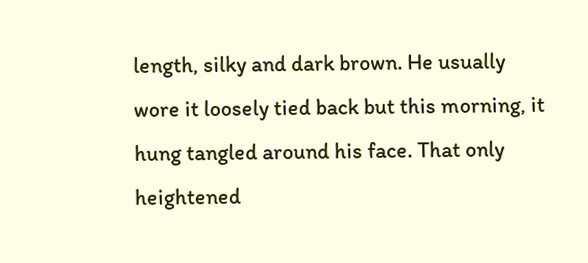length, silky and dark brown. He usually wore it loosely tied back but this morning, it hung tangled around his face. That only heightened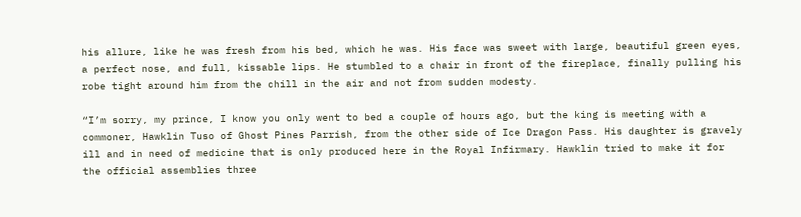his allure, like he was fresh from his bed, which he was. His face was sweet with large, beautiful green eyes, a perfect nose, and full, kissable lips. He stumbled to a chair in front of the fireplace, finally pulling his robe tight around him from the chill in the air and not from sudden modesty.

“I’m sorry, my prince, I know you only went to bed a couple of hours ago, but the king is meeting with a commoner, Hawklin Tuso of Ghost Pines Parrish, from the other side of Ice Dragon Pass. His daughter is gravely ill and in need of medicine that is only produced here in the Royal Infirmary. Hawklin tried to make it for the official assemblies three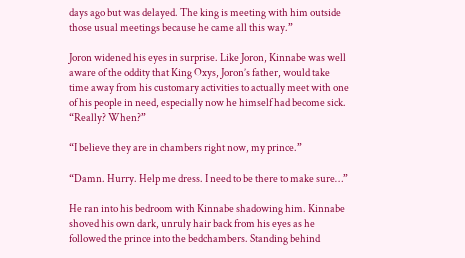days ago but was delayed. The king is meeting with him outside those usual meetings because he came all this way.”

Joron widened his eyes in surprise. Like Joron, Kinnabe was well aware of the oddity that King Oxys, Joron’s father, would take time away from his customary activities to actually meet with one of his people in need, especially now he himself had become sick. “Really? When?”

“I believe they are in chambers right now, my prince.”

“Damn. Hurry. Help me dress. I need to be there to make sure…”

He ran into his bedroom with Kinnabe shadowing him. Kinnabe shoved his own dark, unruly hair back from his eyes as he followed the prince into the bedchambers. Standing behind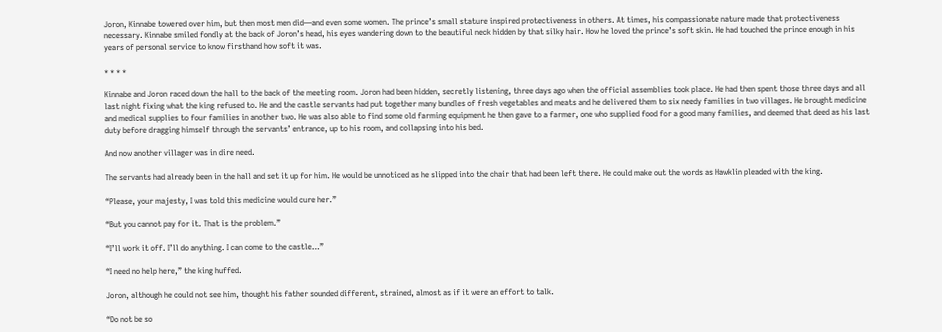Joron, Kinnabe towered over him, but then most men did—and even some women. The prince’s small stature inspired protectiveness in others. At times, his compassionate nature made that protectiveness necessary. Kinnabe smiled fondly at the back of Joron’s head, his eyes wandering down to the beautiful neck hidden by that silky hair. How he loved the prince’s soft skin. He had touched the prince enough in his years of personal service to know firsthand how soft it was.

* * * *

Kinnabe and Joron raced down the hall to the back of the meeting room. Joron had been hidden, secretly listening, three days ago when the official assemblies took place. He had then spent those three days and all last night fixing what the king refused to. He and the castle servants had put together many bundles of fresh vegetables and meats and he delivered them to six needy families in two villages. He brought medicine and medical supplies to four families in another two. He was also able to find some old farming equipment he then gave to a farmer, one who supplied food for a good many families, and deemed that deed as his last duty before dragging himself through the servants’ entrance, up to his room, and collapsing into his bed.

And now another villager was in dire need.

The servants had already been in the hall and set it up for him. He would be unnoticed as he slipped into the chair that had been left there. He could make out the words as Hawklin pleaded with the king.

“Please, your majesty, I was told this medicine would cure her.”

“But you cannot pay for it. That is the problem.”

“I’ll work it off. I’ll do anything. I can come to the castle…”

“I need no help here,” the king huffed.

Joron, although he could not see him, thought his father sounded different, strained, almost as if it were an effort to talk.

“Do not be so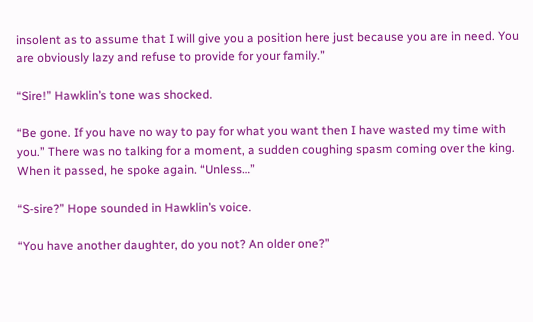insolent as to assume that I will give you a position here just because you are in need. You are obviously lazy and refuse to provide for your family.”

“Sire!” Hawklin’s tone was shocked.

“Be gone. If you have no way to pay for what you want then I have wasted my time with you.” There was no talking for a moment, a sudden coughing spasm coming over the king. When it passed, he spoke again. “Unless…”

“S-sire?” Hope sounded in Hawklin’s voice.

“You have another daughter, do you not? An older one?”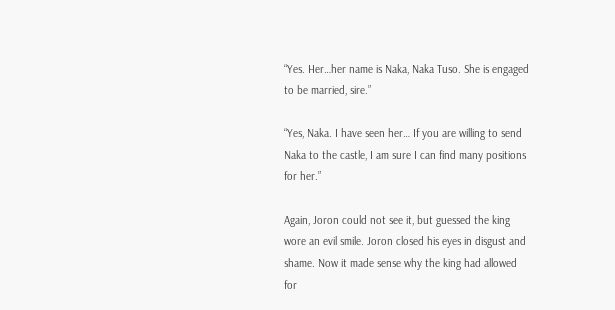“Yes. Her…her name is Naka, Naka Tuso. She is engaged to be married, sire.”

“Yes, Naka. I have seen her… If you are willing to send Naka to the castle, I am sure I can find many positions for her.”

Again, Joron could not see it, but guessed the king wore an evil smile. Joron closed his eyes in disgust and shame. Now it made sense why the king had allowed for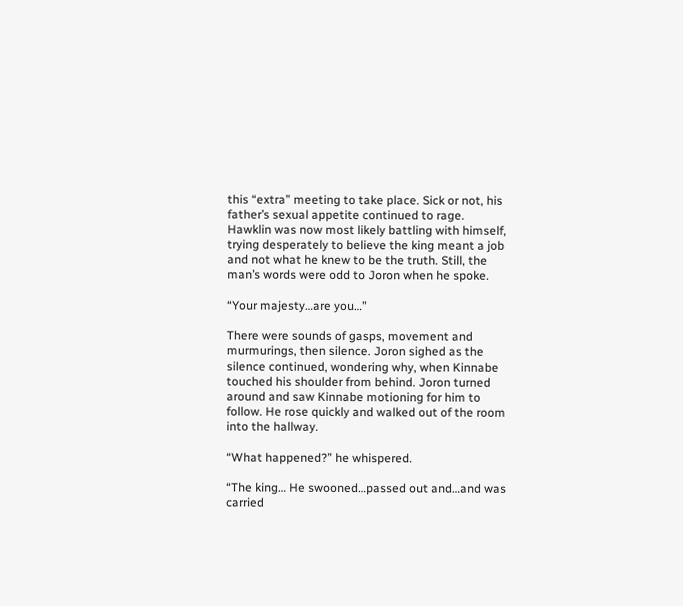this “extra” meeting to take place. Sick or not, his father’s sexual appetite continued to rage. Hawklin was now most likely battling with himself, trying desperately to believe the king meant a job and not what he knew to be the truth. Still, the man’s words were odd to Joron when he spoke.

“Your majesty…are you…”

There were sounds of gasps, movement and murmurings, then silence. Joron sighed as the silence continued, wondering why, when Kinnabe touched his shoulder from behind. Joron turned around and saw Kinnabe motioning for him to follow. He rose quickly and walked out of the room into the hallway.

“What happened?” he whispered.

“The king… He swooned…passed out and…and was carried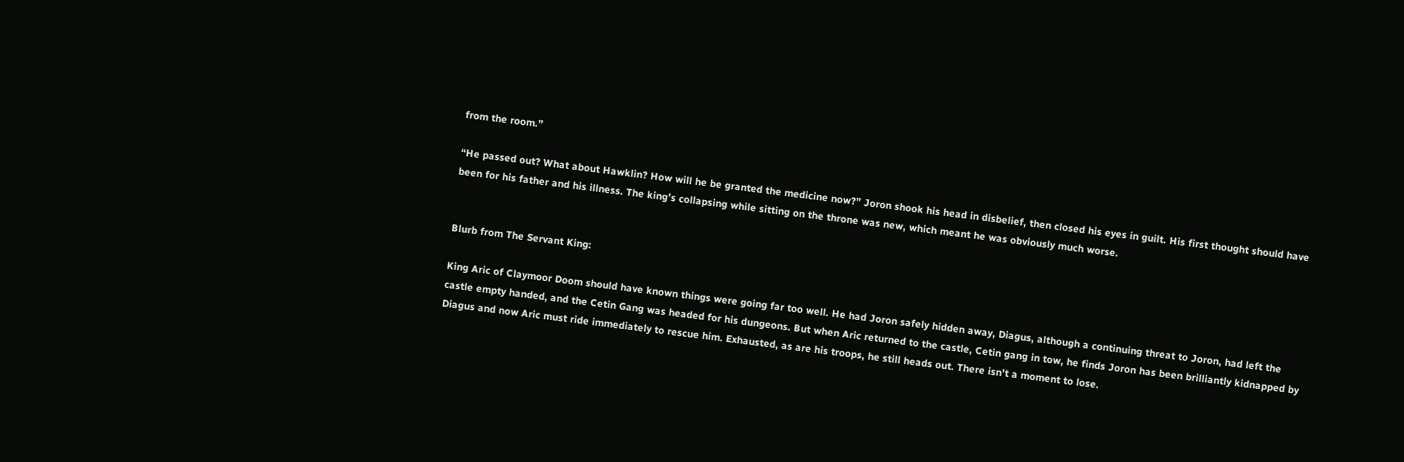from the room.”

“He passed out? What about Hawklin? How will he be granted the medicine now?” Joron shook his head in disbelief, then closed his eyes in guilt. His first thought should have been for his father and his illness. The king’s collapsing while sitting on the throne was new, which meant he was obviously much worse.


Blurb from The Servant King:

King Aric of Claymoor Doom should have known things were going far too well. He had Joron safely hidden away, Diagus, although a continuing threat to Joron, had left the castle empty handed, and the Cetin Gang was headed for his dungeons. But when Aric returned to the castle, Cetin gang in tow, he finds Joron has been brilliantly kidnapped by Diagus and now Aric must ride immediately to rescue him. Exhausted, as are his troops, he still heads out. There isn’t a moment to lose.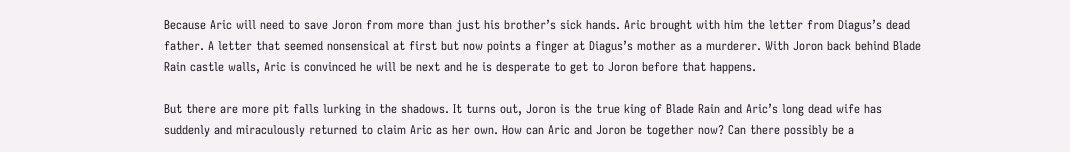Because Aric will need to save Joron from more than just his brother’s sick hands. Aric brought with him the letter from Diagus’s dead father. A letter that seemed nonsensical at first but now points a finger at Diagus’s mother as a murderer. With Joron back behind Blade Rain castle walls, Aric is convinced he will be next and he is desperate to get to Joron before that happens.

But there are more pit falls lurking in the shadows. It turns out, Joron is the true king of Blade Rain and Aric’s long dead wife has suddenly and miraculously returned to claim Aric as her own. How can Aric and Joron be together now? Can there possibly be a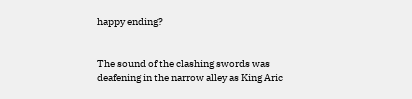happy ending?


The sound of the clashing swords was deafening in the narrow alley as King Aric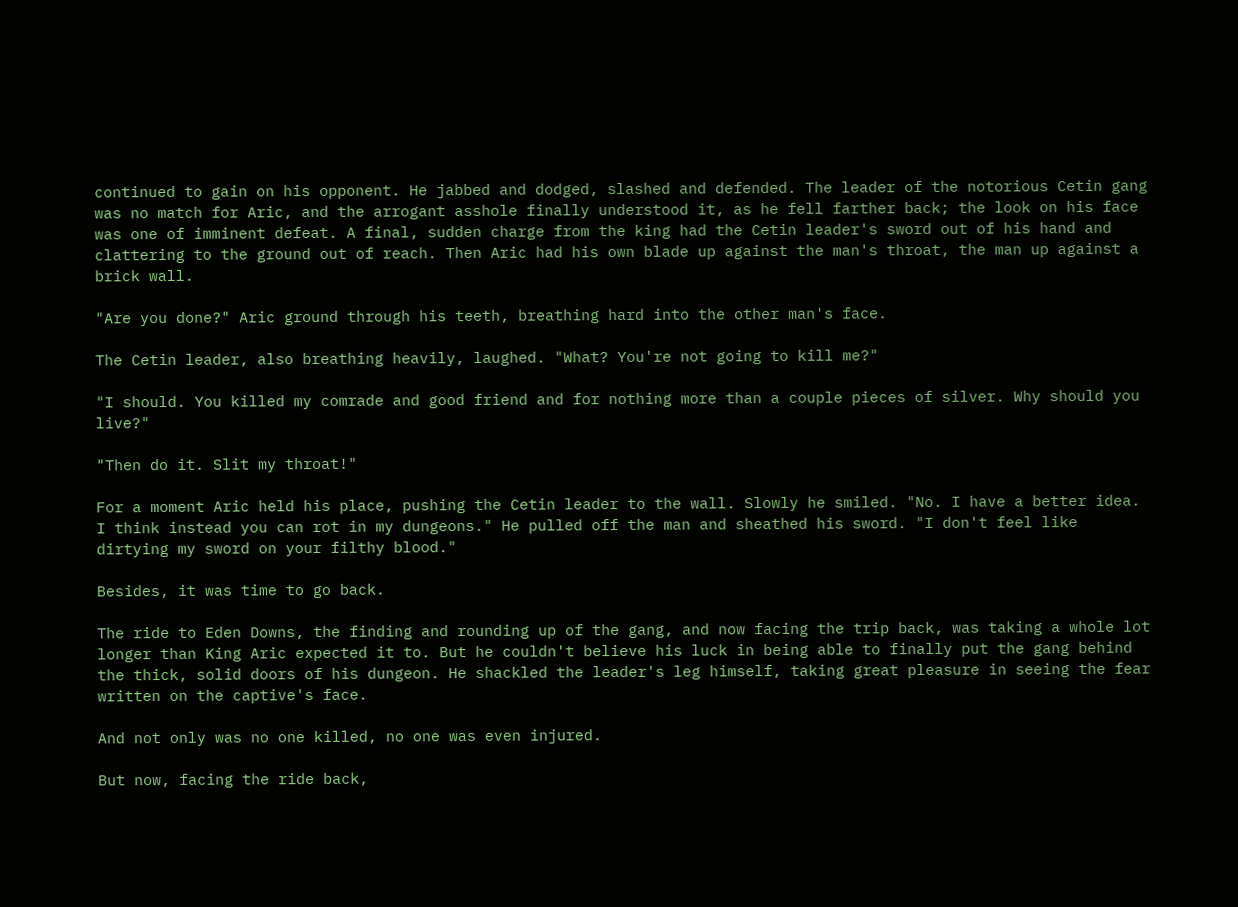continued to gain on his opponent. He jabbed and dodged, slashed and defended. The leader of the notorious Cetin gang was no match for Aric, and the arrogant asshole finally understood it, as he fell farther back; the look on his face was one of imminent defeat. A final, sudden charge from the king had the Cetin leader's sword out of his hand and clattering to the ground out of reach. Then Aric had his own blade up against the man's throat, the man up against a brick wall.

"Are you done?" Aric ground through his teeth, breathing hard into the other man's face.

The Cetin leader, also breathing heavily, laughed. "What? You're not going to kill me?"

"I should. You killed my comrade and good friend and for nothing more than a couple pieces of silver. Why should you live?"

"Then do it. Slit my throat!"

For a moment Aric held his place, pushing the Cetin leader to the wall. Slowly he smiled. "No. I have a better idea. I think instead you can rot in my dungeons." He pulled off the man and sheathed his sword. "I don't feel like dirtying my sword on your filthy blood."

Besides, it was time to go back.

The ride to Eden Downs, the finding and rounding up of the gang, and now facing the trip back, was taking a whole lot longer than King Aric expected it to. But he couldn't believe his luck in being able to finally put the gang behind the thick, solid doors of his dungeon. He shackled the leader's leg himself, taking great pleasure in seeing the fear written on the captive's face.

And not only was no one killed, no one was even injured.

But now, facing the ride back,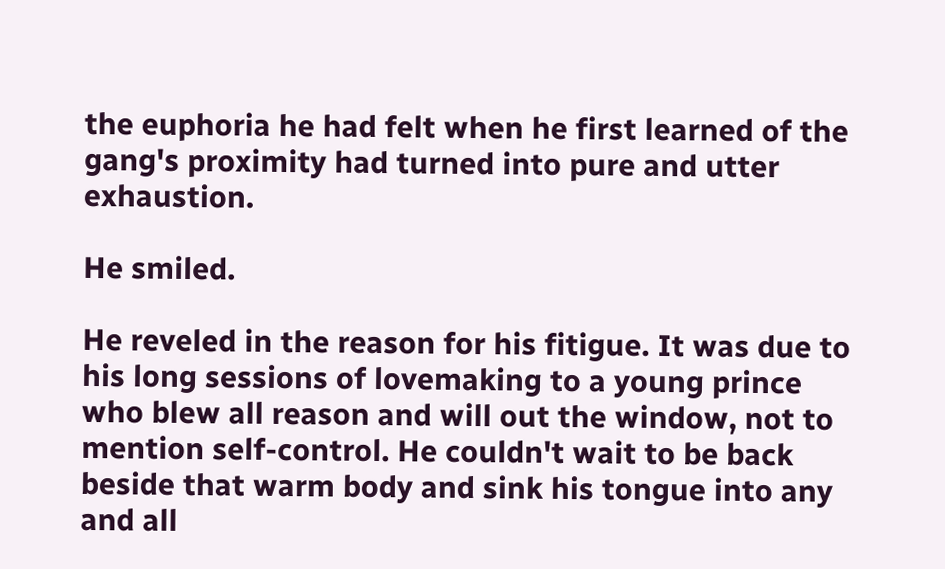the euphoria he had felt when he first learned of the gang's proximity had turned into pure and utter exhaustion.

He smiled.

He reveled in the reason for his fitigue. It was due to his long sessions of lovemaking to a young prince who blew all reason and will out the window, not to mention self-control. He couldn't wait to be back beside that warm body and sink his tongue into any and all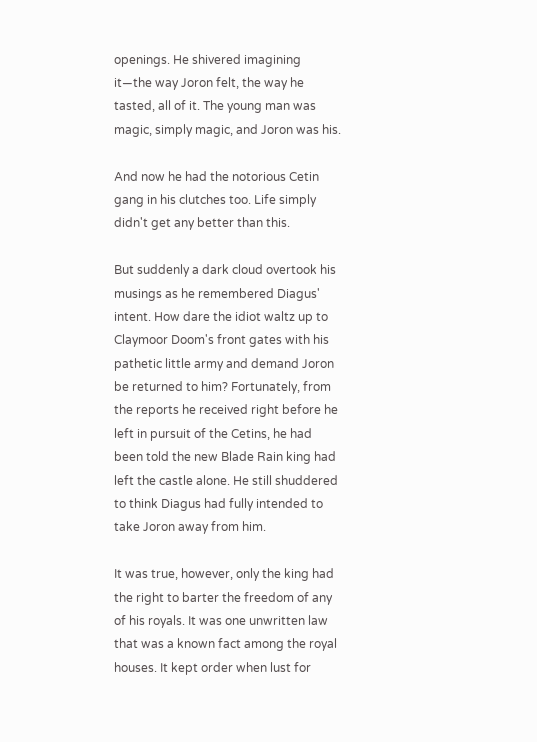openings. He shivered imagining it—the way Joron felt, the way he tasted, all of it. The young man was magic, simply magic, and Joron was his.

And now he had the notorious Cetin gang in his clutches too. Life simply didn't get any better than this.

But suddenly a dark cloud overtook his musings as he remembered Diagus' intent. How dare the idiot waltz up to Claymoor Doom's front gates with his pathetic little army and demand Joron be returned to him? Fortunately, from the reports he received right before he left in pursuit of the Cetins, he had been told the new Blade Rain king had left the castle alone. He still shuddered to think Diagus had fully intended to take Joron away from him.

It was true, however, only the king had the right to barter the freedom of any of his royals. It was one unwritten law that was a known fact among the royal houses. It kept order when lust for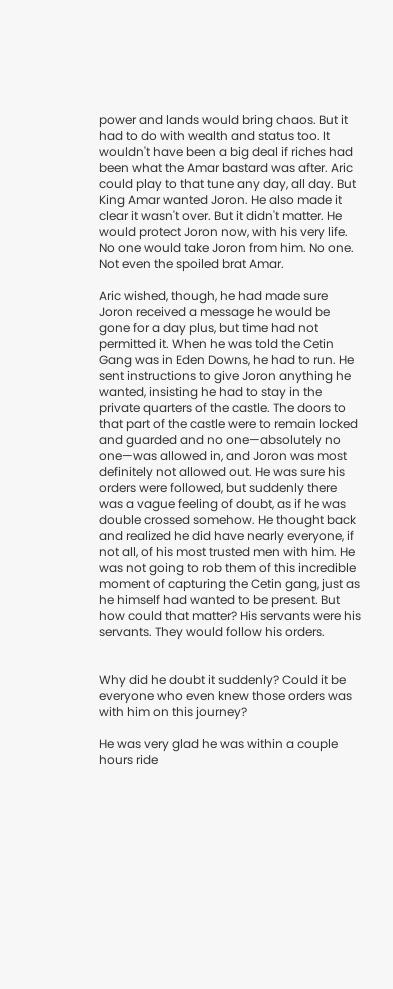power and lands would bring chaos. But it had to do with wealth and status too. It wouldn't have been a big deal if riches had been what the Amar bastard was after. Aric could play to that tune any day, all day. But King Amar wanted Joron. He also made it clear it wasn't over. But it didn't matter. He would protect Joron now, with his very life. No one would take Joron from him. No one. Not even the spoiled brat Amar.

Aric wished, though, he had made sure Joron received a message he would be gone for a day plus, but time had not permitted it. When he was told the Cetin Gang was in Eden Downs, he had to run. He sent instructions to give Joron anything he wanted, insisting he had to stay in the private quarters of the castle. The doors to that part of the castle were to remain locked and guarded and no one—absolutely no one—was allowed in, and Joron was most definitely not allowed out. He was sure his orders were followed, but suddenly there was a vague feeling of doubt, as if he was double crossed somehow. He thought back and realized he did have nearly everyone, if not all, of his most trusted men with him. He was not going to rob them of this incredible moment of capturing the Cetin gang, just as he himself had wanted to be present. But how could that matter? His servants were his servants. They would follow his orders.


Why did he doubt it suddenly? Could it be everyone who even knew those orders was with him on this journey?

He was very glad he was within a couple hours ride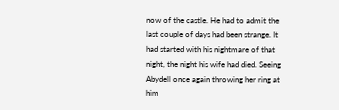now of the castle. He had to admit the last couple of days had been strange. It had started with his nightmare of that night, the night his wife had died. Seeing Abydell once again throwing her ring at him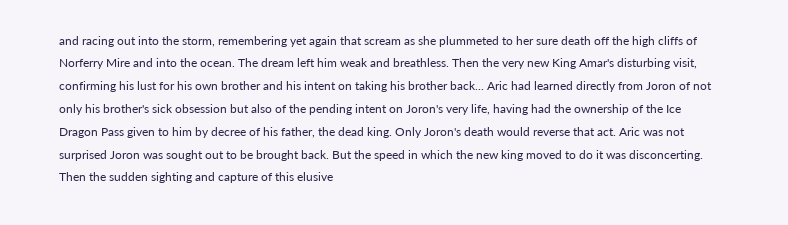and racing out into the storm, remembering yet again that scream as she plummeted to her sure death off the high cliffs of Norferry Mire and into the ocean. The dream left him weak and breathless. Then the very new King Amar's disturbing visit, confirming his lust for his own brother and his intent on taking his brother back... Aric had learned directly from Joron of not only his brother's sick obsession but also of the pending intent on Joron's very life, having had the ownership of the Ice Dragon Pass given to him by decree of his father, the dead king. Only Joron's death would reverse that act. Aric was not surprised Joron was sought out to be brought back. But the speed in which the new king moved to do it was disconcerting. Then the sudden sighting and capture of this elusive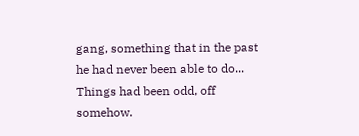gang, something that in the past he had never been able to do... Things had been odd, off somehow.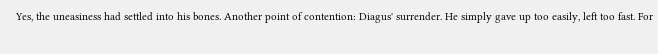Yes, the uneasiness had settled into his bones. Another point of contention: Diagus' surrender. He simply gave up too easily, left too fast. For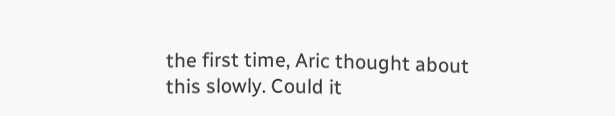the first time, Aric thought about this slowly. Could it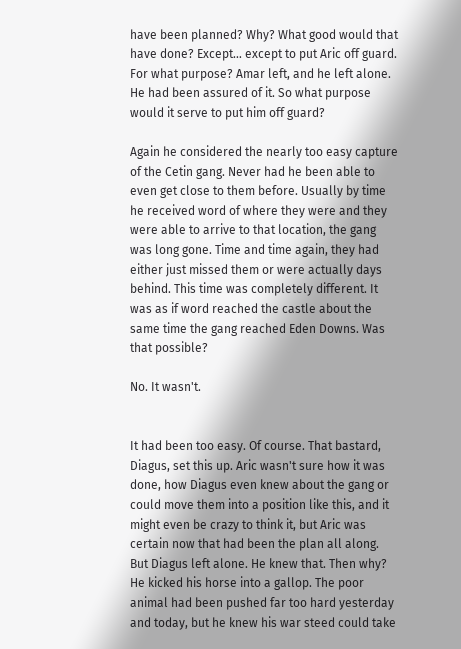have been planned? Why? What good would that have done? Except… except to put Aric off guard. For what purpose? Amar left, and he left alone. He had been assured of it. So what purpose would it serve to put him off guard?

Again he considered the nearly too easy capture of the Cetin gang. Never had he been able to even get close to them before. Usually by time he received word of where they were and they were able to arrive to that location, the gang was long gone. Time and time again, they had either just missed them or were actually days behind. This time was completely different. It was as if word reached the castle about the same time the gang reached Eden Downs. Was that possible?

No. It wasn't.


It had been too easy. Of course. That bastard, Diagus, set this up. Aric wasn't sure how it was done, how Diagus even knew about the gang or could move them into a position like this, and it might even be crazy to think it, but Aric was certain now that had been the plan all along. But Diagus left alone. He knew that. Then why? He kicked his horse into a gallop. The poor animal had been pushed far too hard yesterday and today, but he knew his war steed could take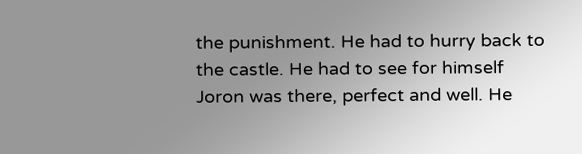the punishment. He had to hurry back to the castle. He had to see for himself Joron was there, perfect and well. He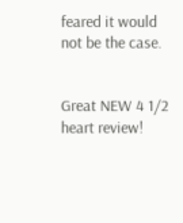feared it would not be the case.


Great NEW 4 1/2 heart review!